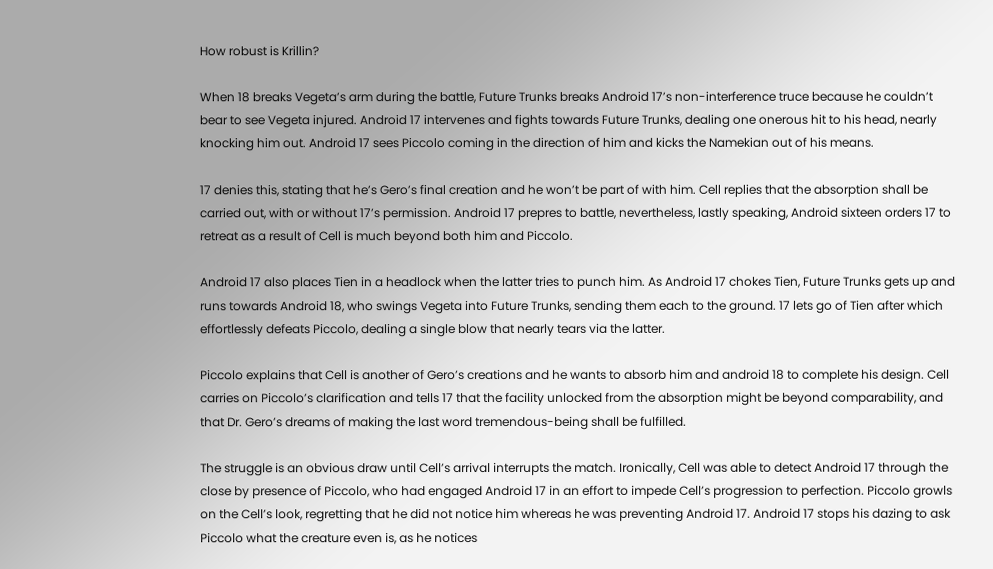How robust is Krillin?

When 18 breaks Vegeta’s arm during the battle, Future Trunks breaks Android 17’s non-interference truce because he couldn’t bear to see Vegeta injured. Android 17 intervenes and fights towards Future Trunks, dealing one onerous hit to his head, nearly knocking him out. Android 17 sees Piccolo coming in the direction of him and kicks the Namekian out of his means.

17 denies this, stating that he’s Gero’s final creation and he won’t be part of with him. Cell replies that the absorption shall be carried out, with or without 17’s permission. Android 17 prepres to battle, nevertheless, lastly speaking, Android sixteen orders 17 to retreat as a result of Cell is much beyond both him and Piccolo.

Android 17 also places Tien in a headlock when the latter tries to punch him. As Android 17 chokes Tien, Future Trunks gets up and runs towards Android 18, who swings Vegeta into Future Trunks, sending them each to the ground. 17 lets go of Tien after which effortlessly defeats Piccolo, dealing a single blow that nearly tears via the latter.

Piccolo explains that Cell is another of Gero’s creations and he wants to absorb him and android 18 to complete his design. Cell carries on Piccolo’s clarification and tells 17 that the facility unlocked from the absorption might be beyond comparability, and that Dr. Gero’s dreams of making the last word tremendous-being shall be fulfilled.

The struggle is an obvious draw until Cell’s arrival interrupts the match. Ironically, Cell was able to detect Android 17 through the close by presence of Piccolo, who had engaged Android 17 in an effort to impede Cell’s progression to perfection. Piccolo growls on the Cell’s look, regretting that he did not notice him whereas he was preventing Android 17. Android 17 stops his dazing to ask Piccolo what the creature even is, as he notices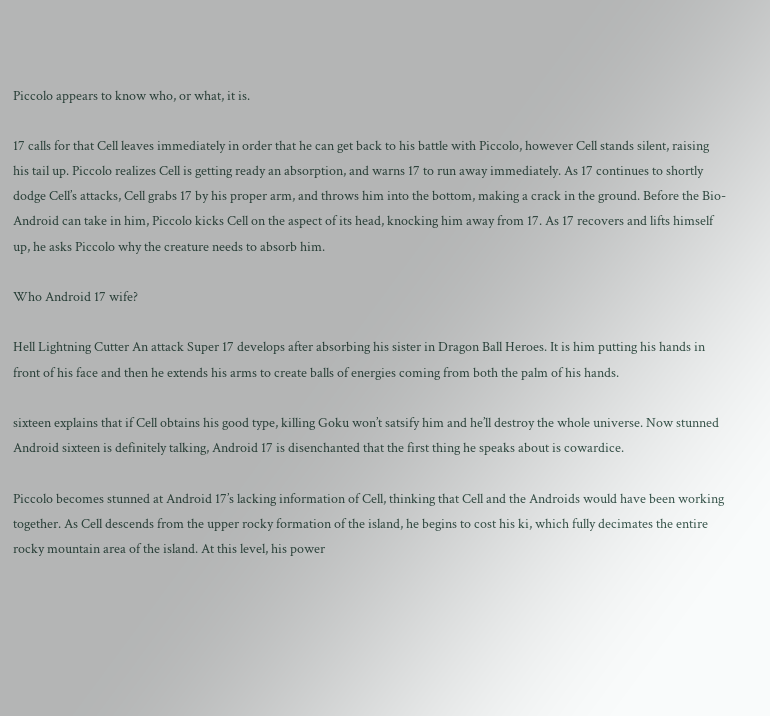Piccolo appears to know who, or what, it is.

17 calls for that Cell leaves immediately in order that he can get back to his battle with Piccolo, however Cell stands silent, raising his tail up. Piccolo realizes Cell is getting ready an absorption, and warns 17 to run away immediately. As 17 continues to shortly dodge Cell’s attacks, Cell grabs 17 by his proper arm, and throws him into the bottom, making a crack in the ground. Before the Bio-Android can take in him, Piccolo kicks Cell on the aspect of its head, knocking him away from 17. As 17 recovers and lifts himself up, he asks Piccolo why the creature needs to absorb him.

Who Android 17 wife?

Hell Lightning Cutter An attack Super 17 develops after absorbing his sister in Dragon Ball Heroes. It is him putting his hands in front of his face and then he extends his arms to create balls of energies coming from both the palm of his hands.

sixteen explains that if Cell obtains his good type, killing Goku won’t satsify him and he’ll destroy the whole universe. Now stunned Android sixteen is definitely talking, Android 17 is disenchanted that the first thing he speaks about is cowardice.

Piccolo becomes stunned at Android 17’s lacking information of Cell, thinking that Cell and the Androids would have been working together. As Cell descends from the upper rocky formation of the island, he begins to cost his ki, which fully decimates the entire rocky mountain area of the island. At this level, his power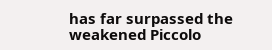has far surpassed the weakened Piccolo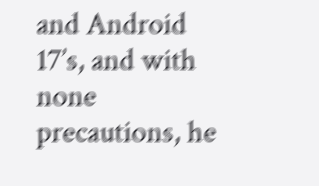and Android 17’s, and with none precautions, he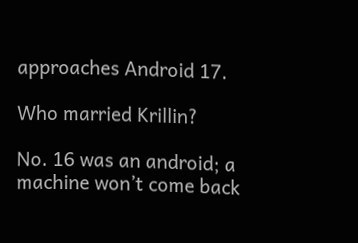approaches Android 17.

Who married Krillin?

No. 16 was an android; a machine won’t come back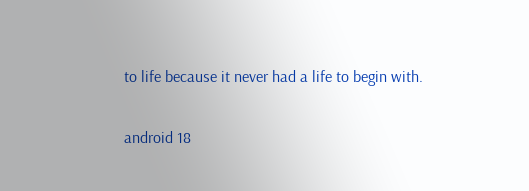to life because it never had a life to begin with.

android 18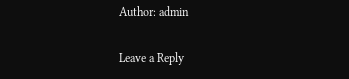Author: admin

Leave a Reply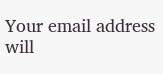Your email address will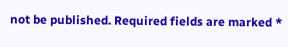not be published. Required fields are marked *